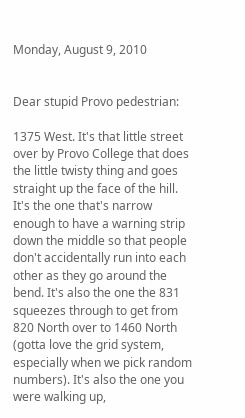Monday, August 9, 2010


Dear stupid Provo pedestrian:

1375 West. It's that little street over by Provo College that does the little twisty thing and goes straight up the face of the hill. It's the one that's narrow enough to have a warning strip down the middle so that people don't accidentally run into each other as they go around the bend. It's also the one the 831 squeezes through to get from 820 North over to 1460 North (gotta love the grid system, especially when we pick random numbers). It's also the one you were walking up,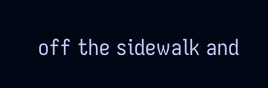off the sidewalk and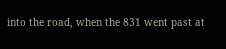into the road, when the 831 went past at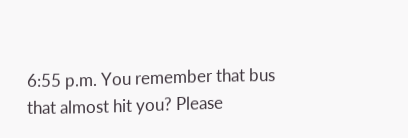6:55 p.m. You remember that bus that almost hit you? Please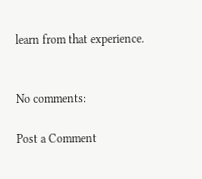learn from that experience.


No comments:

Post a Comment